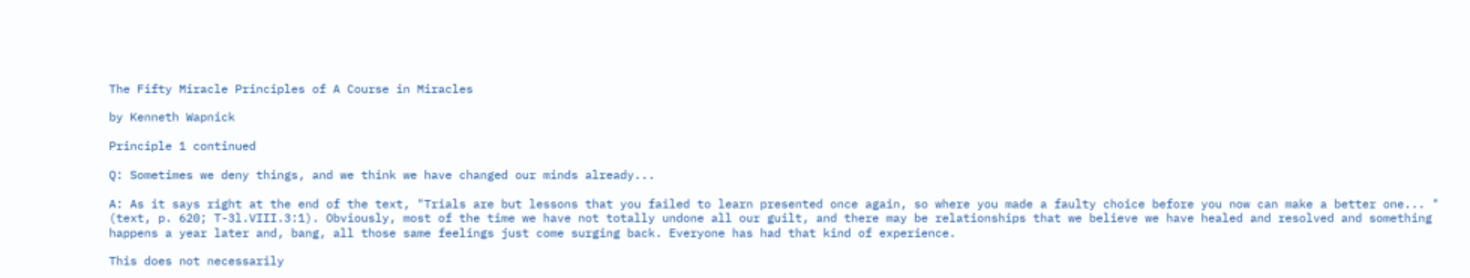The Fifty Miracle Principles of A Course in Miracles

by Kenneth Wapnick

Principle 1 continued

Q: Sometimes we deny things, and we think we have changed our minds already...

A: As it says right at the end of the text, "Trials are but lessons that you failed to learn presented once again, so where you made a faulty choice before you now can make a better one... " (text, p. 620; T-3l.VIII.3:1). Obviously, most of the time we have not totally undone all our guilt, and there may be relationships that we believe we have healed and resolved and something happens a year later and, bang, all those same feelings just come surging back. Everyone has had that kind of experience.

This does not necessarily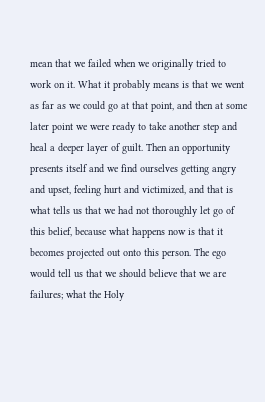mean that we failed when we originally tried to work on it. What it probably means is that we went as far as we could go at that point, and then at some later point we were ready to take another step and heal a deeper layer of guilt. Then an opportunity presents itself and we find ourselves getting angry and upset, feeling hurt and victimized, and that is what tells us that we had not thoroughly let go of this belief, because what happens now is that it becomes projected out onto this person. The ego would tell us that we should believe that we are failures; what the Holy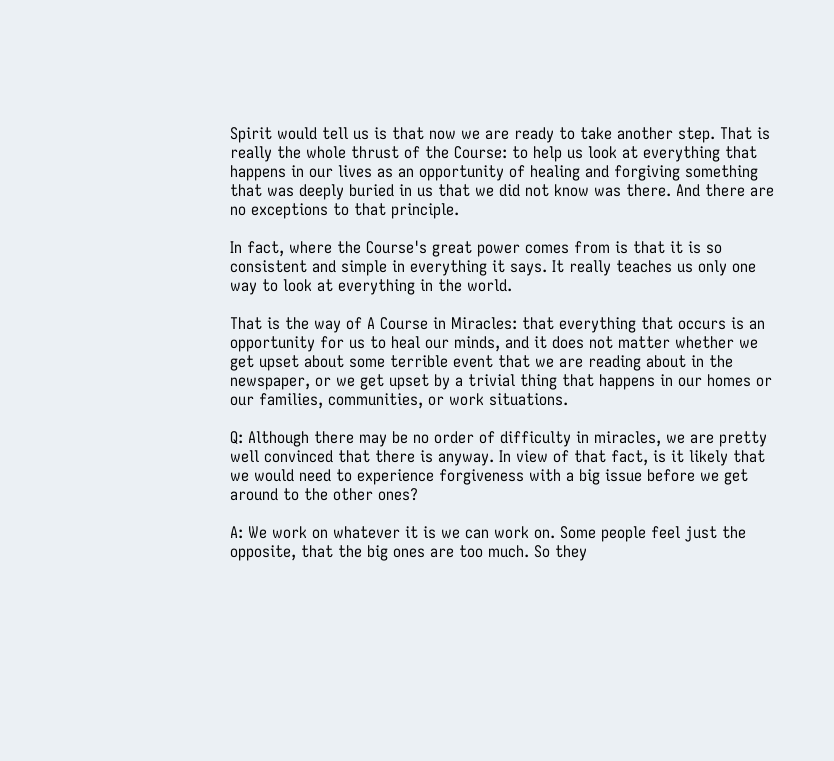Spirit would tell us is that now we are ready to take another step. That is really the whole thrust of the Course: to help us look at everything that happens in our lives as an opportunity of healing and forgiving something that was deeply buried in us that we did not know was there. And there are no exceptions to that principle.

In fact, where the Course's great power comes from is that it is so consistent and simple in everything it says. It really teaches us only one way to look at everything in the world.

That is the way of A Course in Miracles: that everything that occurs is an opportunity for us to heal our minds, and it does not matter whether we get upset about some terrible event that we are reading about in the newspaper, or we get upset by a trivial thing that happens in our homes or our families, communities, or work situations.

Q: Although there may be no order of difficulty in miracles, we are pretty well convinced that there is anyway. In view of that fact, is it likely that we would need to experience forgiveness with a big issue before we get around to the other ones?

A: We work on whatever it is we can work on. Some people feel just the opposite, that the big ones are too much. So they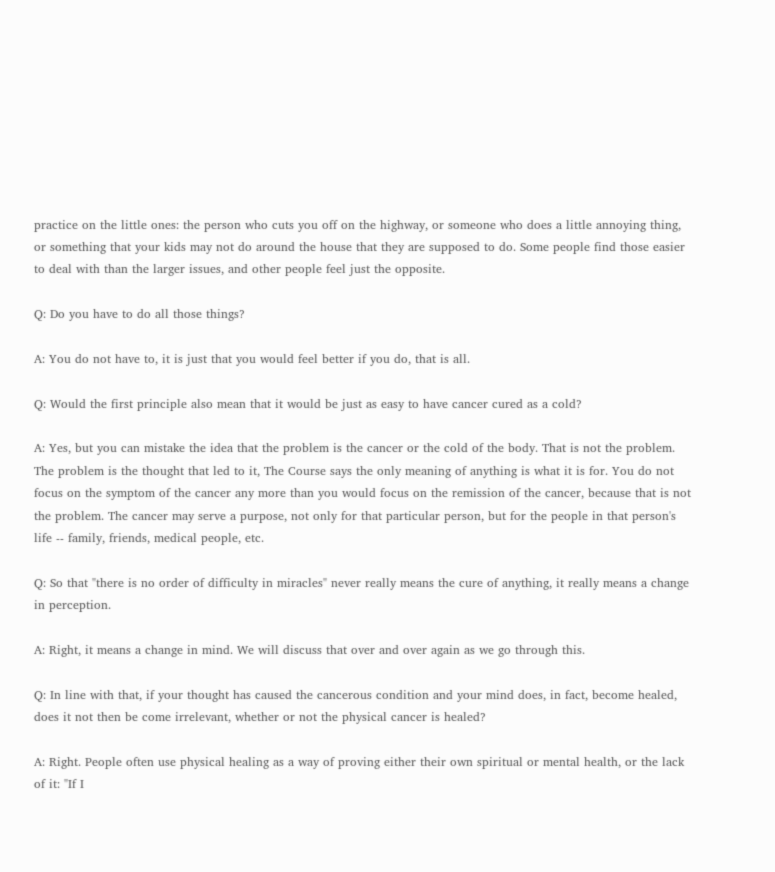practice on the little ones: the person who cuts you off on the highway, or someone who does a little annoying thing, or something that your kids may not do around the house that they are supposed to do. Some people find those easier to deal with than the larger issues, and other people feel just the opposite.

Q: Do you have to do all those things?

A: You do not have to, it is just that you would feel better if you do, that is all.

Q: Would the first principle also mean that it would be just as easy to have cancer cured as a cold?

A: Yes, but you can mistake the idea that the problem is the cancer or the cold of the body. That is not the problem. The problem is the thought that led to it, The Course says the only meaning of anything is what it is for. You do not focus on the symptom of the cancer any more than you would focus on the remission of the cancer, because that is not the problem. The cancer may serve a purpose, not only for that particular person, but for the people in that person's life -- family, friends, medical people, etc.

Q: So that "there is no order of difficulty in miracles" never really means the cure of anything, it really means a change in perception.

A: Right, it means a change in mind. We will discuss that over and over again as we go through this.

Q: In line with that, if your thought has caused the cancerous condition and your mind does, in fact, become healed, does it not then be come irrelevant, whether or not the physical cancer is healed?

A: Right. People often use physical healing as a way of proving either their own spiritual or mental health, or the lack of it: "If I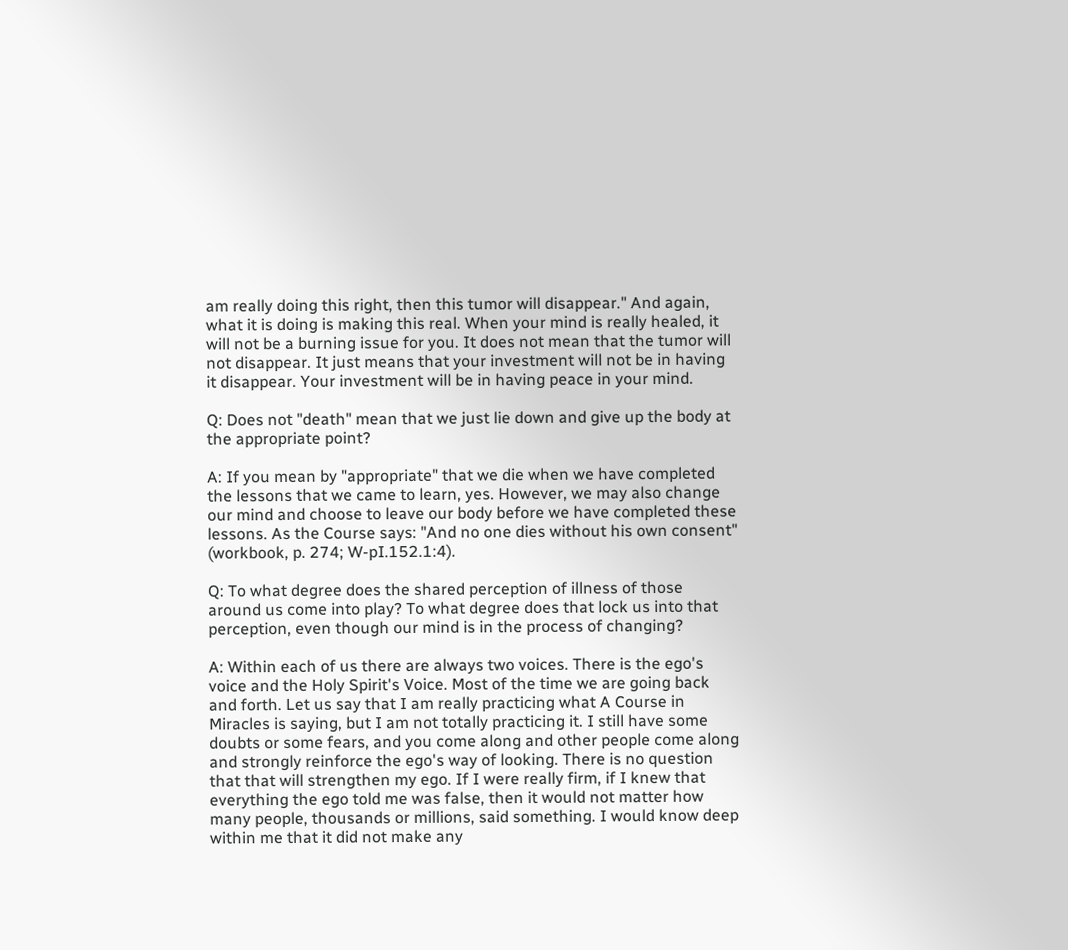am really doing this right, then this tumor will disappear." And again, what it is doing is making this real. When your mind is really healed, it will not be a burning issue for you. It does not mean that the tumor will not disappear. It just means that your investment will not be in having it disappear. Your investment will be in having peace in your mind.

Q: Does not "death" mean that we just lie down and give up the body at the appropriate point?

A: If you mean by "appropriate" that we die when we have completed the lessons that we came to learn, yes. However, we may also change our mind and choose to leave our body before we have completed these lessons. As the Course says: "And no one dies without his own consent" (workbook, p. 274; W-pI.152.1:4).

Q: To what degree does the shared perception of illness of those around us come into play? To what degree does that lock us into that perception, even though our mind is in the process of changing?

A: Within each of us there are always two voices. There is the ego's voice and the Holy Spirit's Voice. Most of the time we are going back and forth. Let us say that I am really practicing what A Course in Miracles is saying, but I am not totally practicing it. I still have some doubts or some fears, and you come along and other people come along and strongly reinforce the ego's way of looking. There is no question that that will strengthen my ego. If I were really firm, if I knew that everything the ego told me was false, then it would not matter how many people, thousands or millions, said something. I would know deep within me that it did not make any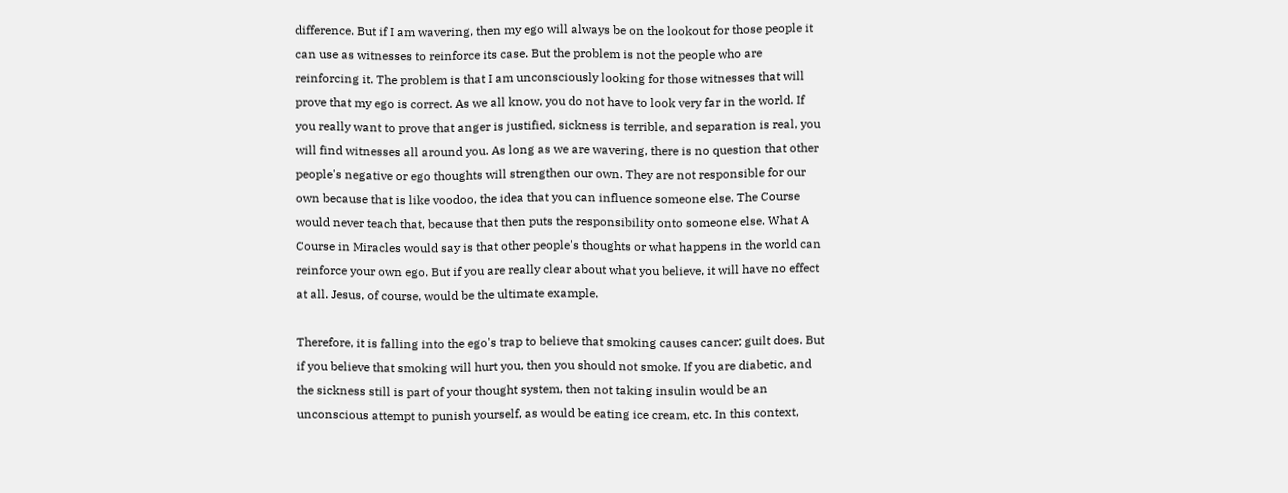difference. But if I am wavering, then my ego will always be on the lookout for those people it can use as witnesses to reinforce its case. But the problem is not the people who are reinforcing it. The problem is that I am unconsciously looking for those witnesses that will prove that my ego is correct. As we all know, you do not have to look very far in the world. If you really want to prove that anger is justified, sickness is terrible, and separation is real, you will find witnesses all around you. As long as we are wavering, there is no question that other people's negative or ego thoughts will strengthen our own. They are not responsible for our own because that is like voodoo, the idea that you can influence someone else. The Course would never teach that, because that then puts the responsibility onto someone else. What A Course in Miracles would say is that other people's thoughts or what happens in the world can reinforce your own ego. But if you are really clear about what you believe, it will have no effect at all. Jesus, of course, would be the ultimate example.

Therefore, it is falling into the ego's trap to believe that smoking causes cancer; guilt does. But if you believe that smoking will hurt you, then you should not smoke. If you are diabetic, and the sickness still is part of your thought system, then not taking insulin would be an unconscious attempt to punish yourself, as would be eating ice cream, etc. In this context,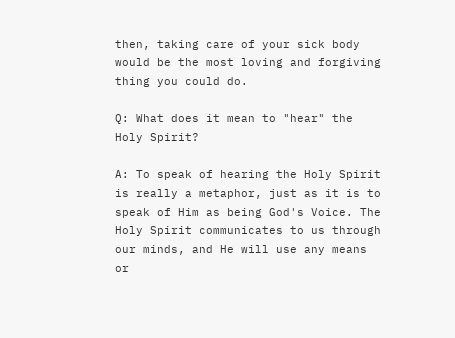then, taking care of your sick body would be the most loving and forgiving thing you could do.

Q: What does it mean to "hear" the Holy Spirit?

A: To speak of hearing the Holy Spirit is really a metaphor, just as it is to speak of Him as being God's Voice. The Holy Spirit communicates to us through our minds, and He will use any means or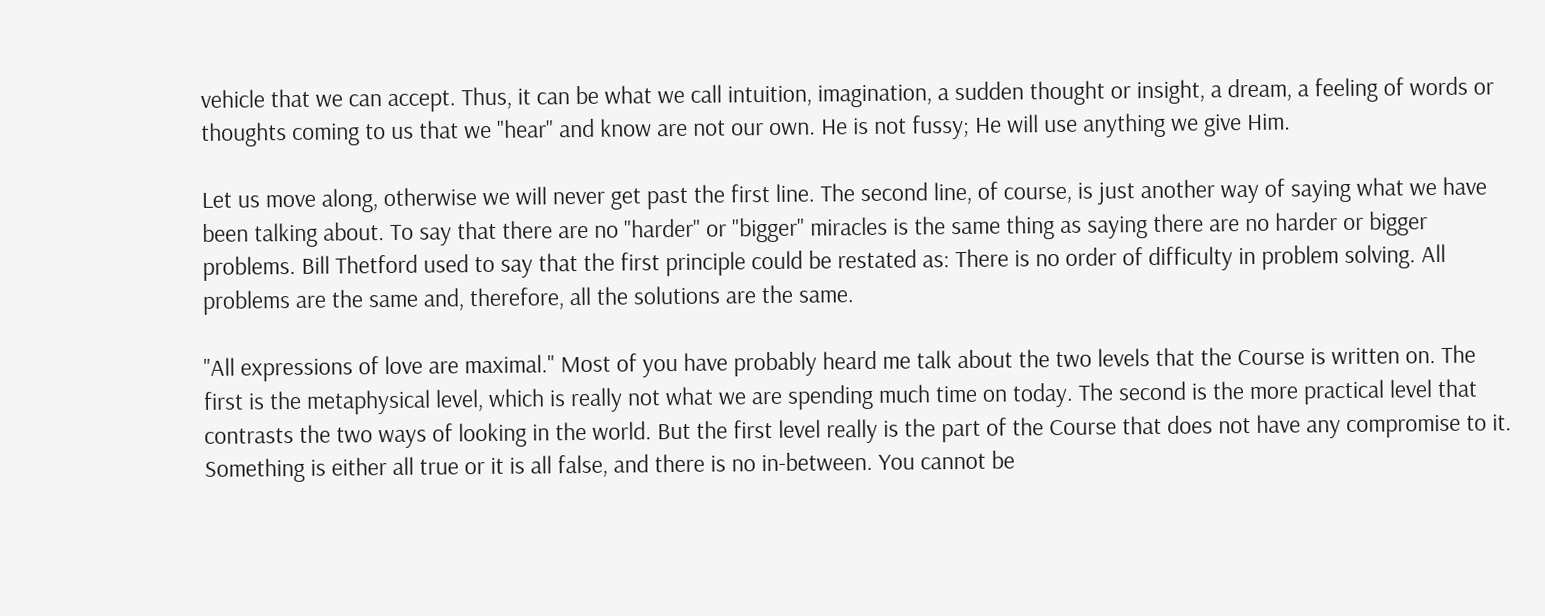vehicle that we can accept. Thus, it can be what we call intuition, imagination, a sudden thought or insight, a dream, a feeling of words or thoughts coming to us that we "hear" and know are not our own. He is not fussy; He will use anything we give Him.

Let us move along, otherwise we will never get past the first line. The second line, of course, is just another way of saying what we have been talking about. To say that there are no "harder" or "bigger" miracles is the same thing as saying there are no harder or bigger problems. Bill Thetford used to say that the first principle could be restated as: There is no order of difficulty in problem solving. All problems are the same and, therefore, all the solutions are the same.

"All expressions of love are maximal." Most of you have probably heard me talk about the two levels that the Course is written on. The first is the metaphysical level, which is really not what we are spending much time on today. The second is the more practical level that contrasts the two ways of looking in the world. But the first level really is the part of the Course that does not have any compromise to it. Something is either all true or it is all false, and there is no in-between. You cannot be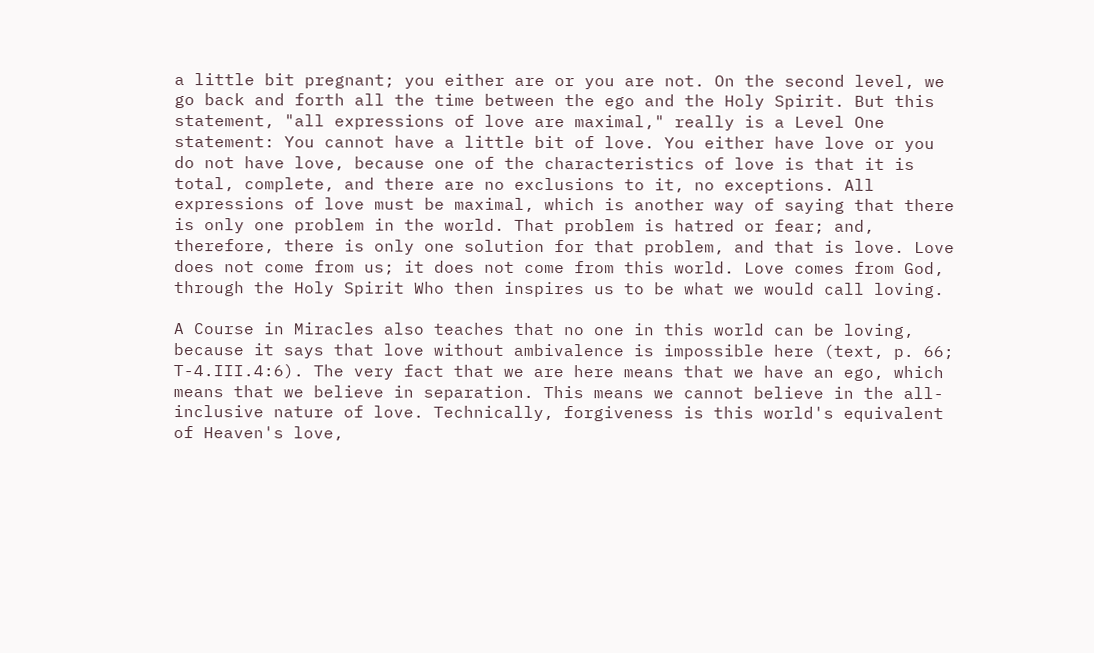a little bit pregnant; you either are or you are not. On the second level, we go back and forth all the time between the ego and the Holy Spirit. But this statement, "all expressions of love are maximal," really is a Level One statement: You cannot have a little bit of love. You either have love or you do not have love, because one of the characteristics of love is that it is total, complete, and there are no exclusions to it, no exceptions. All expressions of love must be maximal, which is another way of saying that there is only one problem in the world. That problem is hatred or fear; and, therefore, there is only one solution for that problem, and that is love. Love does not come from us; it does not come from this world. Love comes from God, through the Holy Spirit Who then inspires us to be what we would call loving.

A Course in Miracles also teaches that no one in this world can be loving, because it says that love without ambivalence is impossible here (text, p. 66; T-4.III.4:6). The very fact that we are here means that we have an ego, which means that we believe in separation. This means we cannot believe in the all-inclusive nature of love. Technically, forgiveness is this world's equivalent of Heaven's love,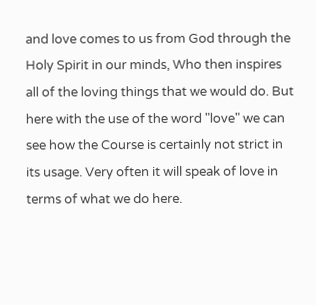and love comes to us from God through the Holy Spirit in our minds, Who then inspires all of the loving things that we would do. But here with the use of the word "love" we can see how the Course is certainly not strict in its usage. Very often it will speak of love in terms of what we do here.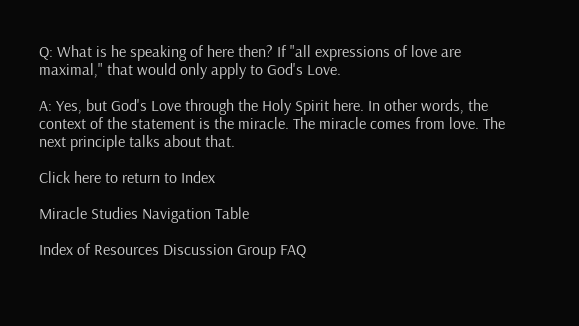Q: What is he speaking of here then? If "all expressions of love are maximal," that would only apply to God's Love.

A: Yes, but God's Love through the Holy Spirit here. In other words, the context of the statement is the miracle. The miracle comes from love. The next principle talks about that.

Click here to return to Index

Miracle Studies Navigation Table

Index of Resources Discussion Group FAQ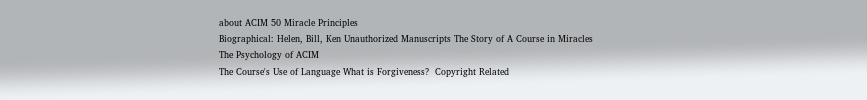about ACIM 50 Miracle Principles
Biographical: Helen, Bill, Ken Unauthorized Manuscripts The Story of A Course in Miracles The Psychology of ACIM
The Course's Use of Language What is Forgiveness?  Copyright Related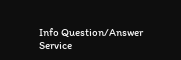Info Question/Answer Service